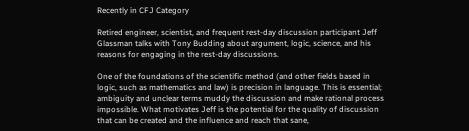Recently in CFJ Category

Retired engineer, scientist, and frequent rest-day discussion participant Jeff Glassman talks with Tony Budding about argument, logic, science, and his reasons for engaging in the rest-day discussions.

One of the foundations of the scientific method (and other fields based in logic, such as mathematics and law) is precision in language. This is essential; ambiguity and unclear terms muddy the discussion and make rational process impossible. What motivates Jeff is the potential for the quality of discussion that can be created and the influence and reach that sane,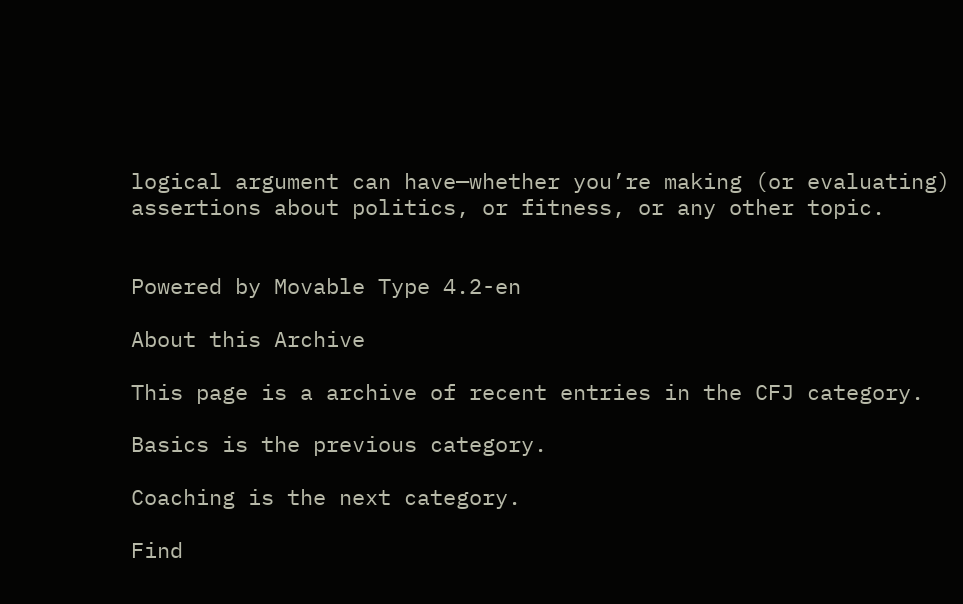logical argument can have—whether you’re making (or evaluating) assertions about politics, or fitness, or any other topic.


Powered by Movable Type 4.2-en

About this Archive

This page is a archive of recent entries in the CFJ category.

Basics is the previous category.

Coaching is the next category.

Find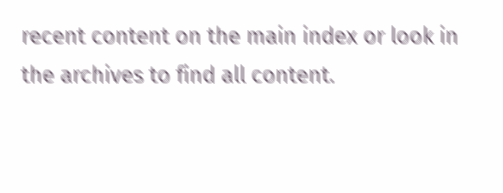recent content on the main index or look in the archives to find all content.